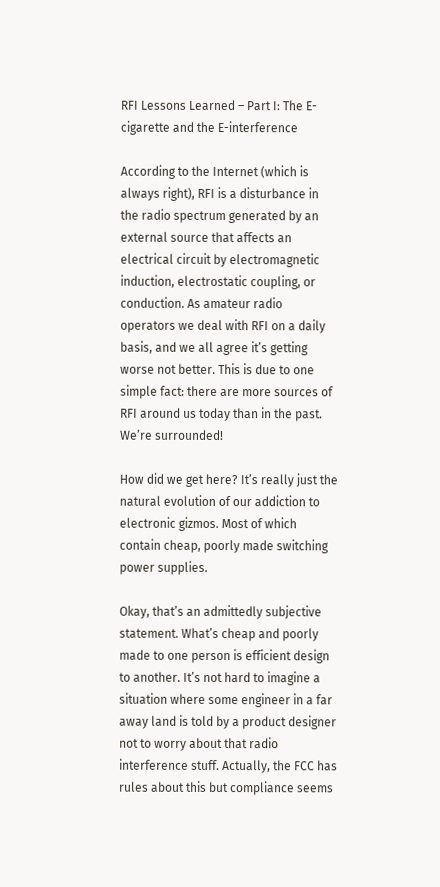RFI Lessons Learned – Part I: The E-cigarette and the E-interference

According to the Internet (which is always right), RFI is a disturbance in the radio spectrum generated by an external source that affects an electrical circuit by electromagnetic induction, electrostatic coupling, or conduction. As amateur radio operators we deal with RFI on a daily basis, and we all agree it’s getting worse not better. This is due to one simple fact: there are more sources of RFI around us today than in the past. We’re surrounded!

How did we get here? It’s really just the natural evolution of our addiction to electronic gizmos. Most of which contain cheap, poorly made switching power supplies.

Okay, that’s an admittedly subjective statement. What’s cheap and poorly made to one person is efficient design to another. It’s not hard to imagine a situation where some engineer in a far away land is told by a product designer not to worry about that radio interference stuff. Actually, the FCC has rules about this but compliance seems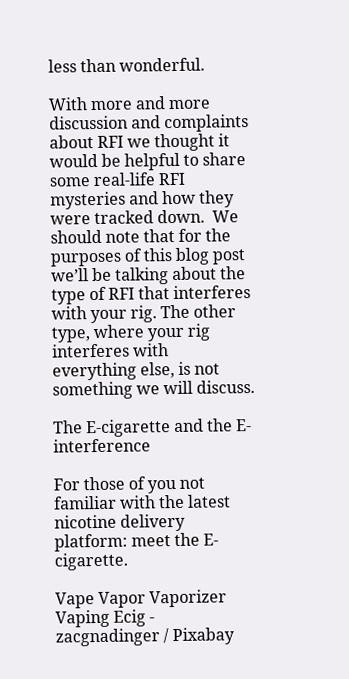less than wonderful.

With more and more discussion and complaints about RFI we thought it would be helpful to share some real-life RFI mysteries and how they were tracked down.  We should note that for the purposes of this blog post we’ll be talking about the type of RFI that interferes with your rig. The other type, where your rig interferes with everything else, is not something we will discuss.

The E-cigarette and the E-interference

For those of you not familiar with the latest nicotine delivery platform: meet the E-cigarette.

Vape Vapor Vaporizer Vaping Ecig - zacgnadinger / Pixabay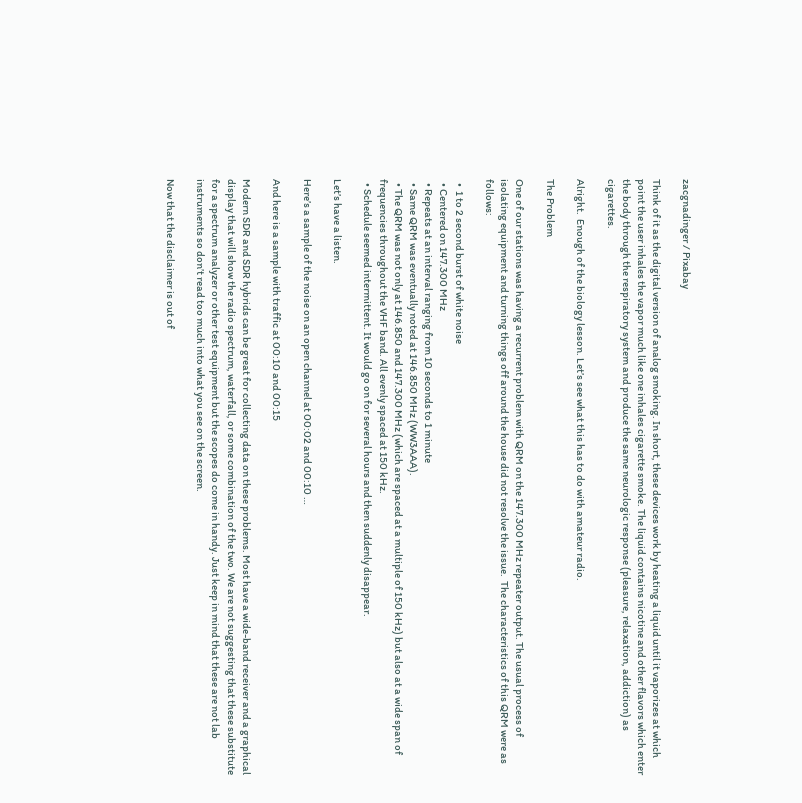zacgnadinger / Pixabay

Think of it as the digital version of analog smoking. In short, these devices work by heating a liquid until it vaporizes at which point the user inhales the vapor much like one inhales cigarette smoke. The liquid contains nicotine and other flavors which enter the body through the respiratory system and produce the same neurologic response (pleasure, relaxation, addiction) as cigarettes.

Alright.  Enough of the biology lesson. Let’s see what this has to do with amateur radio.

The Problem

One of our stations was having a recurrent problem with QRM on the 147.300 MHz repeater output. The usual process of isolating equipment and turning things off around the house did not resolve the issue.  The characteristics of this QRM were as follows:

  •  1 to 2 second burst of white noise
  • Centered on 147.300 MHz
  • Repeats at an interval ranging from 10 seconds to 1 minute
  • Same QRM was eventually noted at 146.850 MHz (WW3AAA).
  • The QRM was not only at 146.850 and 147.300 MHz (which are spaced at a multiple of 150 kHz) but also at a wide span of frequencies throughout the VHF band. All evenly spaced at 150 kHz.
  • Schedule seemed intermittent. It would go on for several hours and then suddenly disappear.

Let’s have a listen.

Here’s a sample of the noise on an open channel at 00:02 and 00:10 …

And here is a sample with traffic at 00:10 and 00:15

Modern SDR and SDR hybrids can be great for collecting data on these problems. Most have a wide-band receiver and a graphical display that will show the radio spectrum, waterfall, or some combination of the two. We are not suggesting that these substitute for a spectrum analyzer or other test equipment but the scopes do come in handy. Just keep in mind that these are not lab instruments so don’t read too much into what you see on the screen.

Now that the disclaimer is out of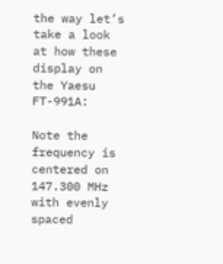the way let’s take a look at how these display on the Yaesu FT-991A:

Note the frequency is centered on 147.300 MHz with evenly spaced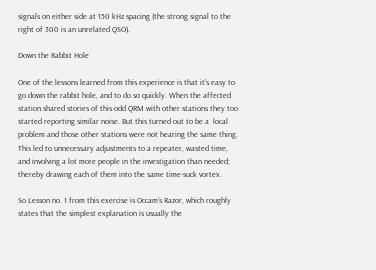signals on either side at 150 kHz spacing (the strong signal to the right of 300 is an unrelated QSO).

Down the Rabbit Hole

One of the lessons learned from this experience is that it’s easy to go down the rabbit hole, and to do so quickly. When the affected station shared stories of this odd QRM with other stations they too started reporting similar noise. But this turned out to be a  local problem and those other stations were not hearing the same thing. This led to unnecessary adjustments to a repeater, wasted time, and involving a lot more people in the investigation than needed; thereby drawing each of them into the same time-suck vortex.

So Lesson no. 1 from this exercise is Occam’s Razor, which roughly states that the simplest explanation is usually the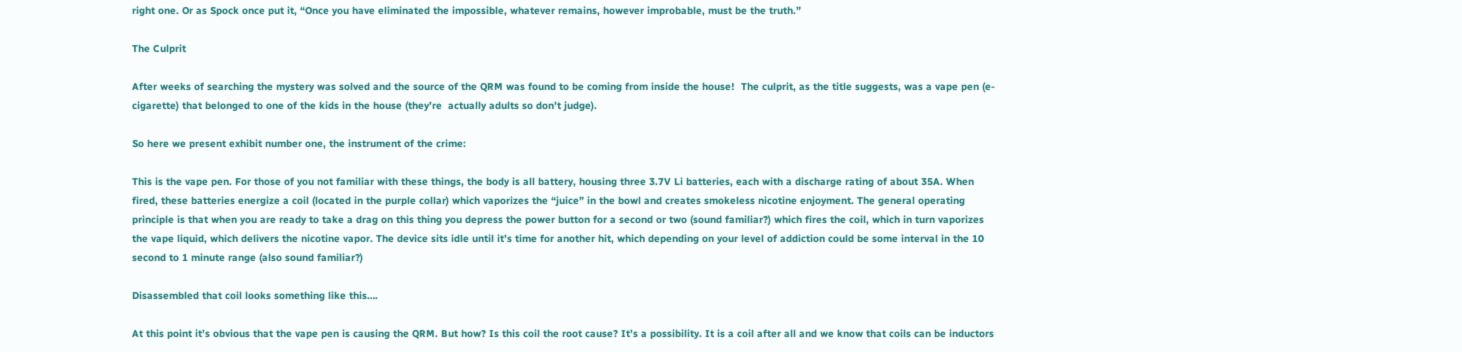right one. Or as Spock once put it, “Once you have eliminated the impossible, whatever remains, however improbable, must be the truth.”

The Culprit

After weeks of searching the mystery was solved and the source of the QRM was found to be coming from inside the house!  The culprit, as the title suggests, was a vape pen (e-cigarette) that belonged to one of the kids in the house (they’re  actually adults so don’t judge).

So here we present exhibit number one, the instrument of the crime:

This is the vape pen. For those of you not familiar with these things, the body is all battery, housing three 3.7V Li batteries, each with a discharge rating of about 35A. When fired, these batteries energize a coil (located in the purple collar) which vaporizes the “juice” in the bowl and creates smokeless nicotine enjoyment. The general operating principle is that when you are ready to take a drag on this thing you depress the power button for a second or two (sound familiar?) which fires the coil, which in turn vaporizes the vape liquid, which delivers the nicotine vapor. The device sits idle until it’s time for another hit, which depending on your level of addiction could be some interval in the 10 second to 1 minute range (also sound familiar?)

Disassembled that coil looks something like this….

At this point it’s obvious that the vape pen is causing the QRM. But how? Is this coil the root cause? It’s a possibility. It is a coil after all and we know that coils can be inductors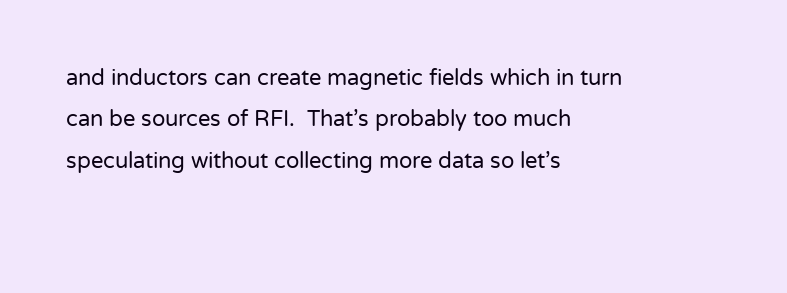and inductors can create magnetic fields which in turn can be sources of RFI.  That’s probably too much speculating without collecting more data so let’s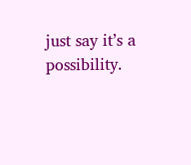just say it’s a possibility.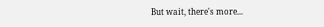But wait, there's more...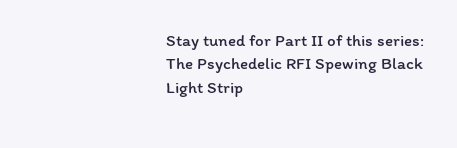Stay tuned for Part II of this series: The Psychedelic RFI Spewing Black Light Strip